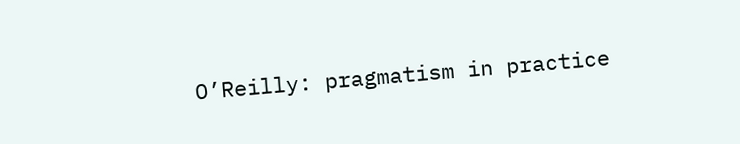O’Reilly: pragmatism in practice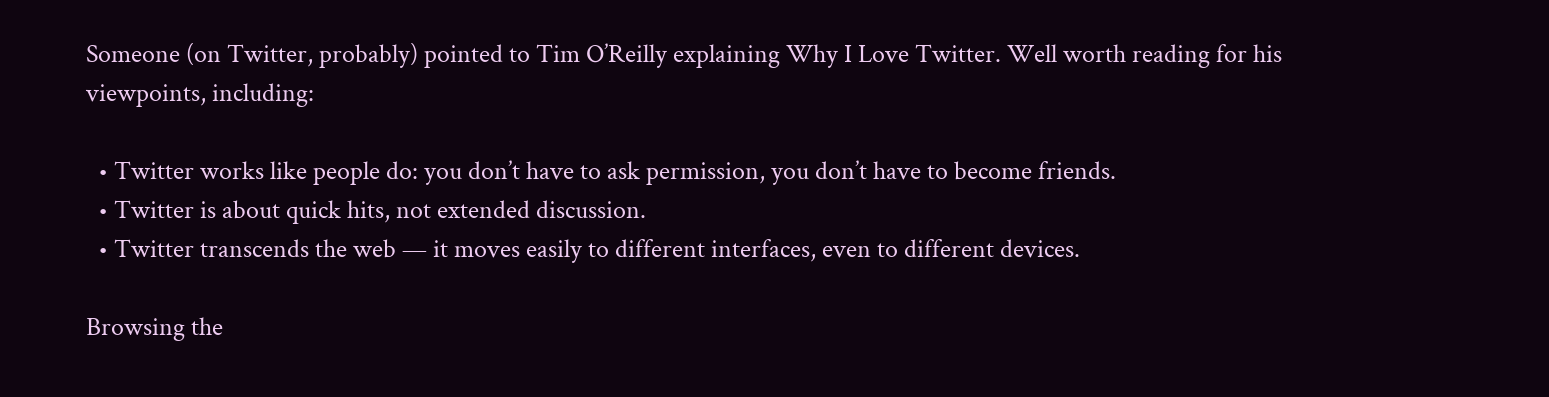Someone (on Twitter, probably) pointed to Tim O’Reilly explaining Why I Love Twitter. Well worth reading for his viewpoints, including:

  • Twitter works like people do: you don’t have to ask permission, you don’t have to become friends.
  • Twitter is about quick hits, not extended discussion.
  • Twitter transcends the web — it moves easily to different interfaces, even to different devices.

Browsing the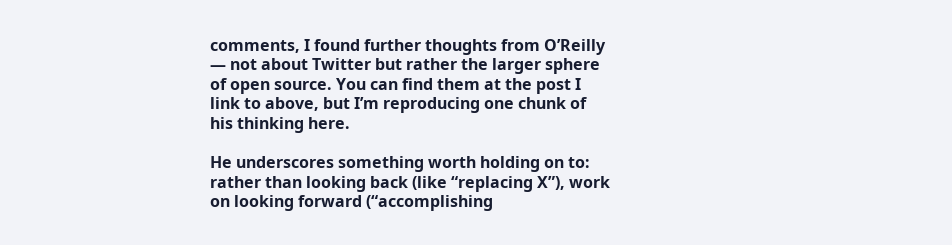comments, I found further thoughts from O’Reilly — not about Twitter but rather the larger sphere of open source. You can find them at the post I link to above, but I’m reproducing one chunk of his thinking here.

He underscores something worth holding on to: rather than looking back (like “replacing X”), work on looking forward (“accomplishing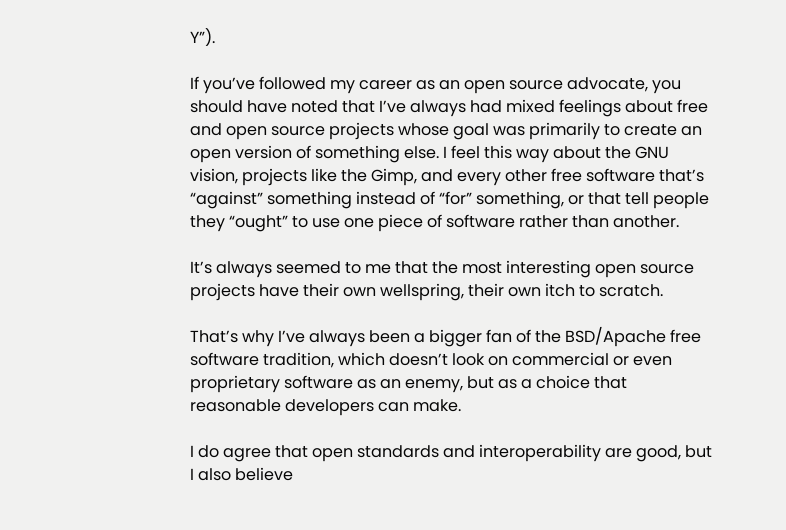Y”).

If you’ve followed my career as an open source advocate, you should have noted that I’ve always had mixed feelings about free and open source projects whose goal was primarily to create an open version of something else. I feel this way about the GNU vision, projects like the Gimp, and every other free software that’s “against” something instead of “for” something, or that tell people they “ought” to use one piece of software rather than another.

It’s always seemed to me that the most interesting open source projects have their own wellspring, their own itch to scratch.

That’s why I’ve always been a bigger fan of the BSD/Apache free software tradition, which doesn’t look on commercial or even proprietary software as an enemy, but as a choice that reasonable developers can make.

I do agree that open standards and interoperability are good, but I also believe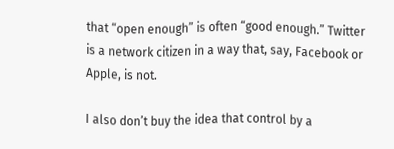that “open enough” is often “good enough.” Twitter is a network citizen in a way that, say, Facebook or Apple, is not.

I also don’t buy the idea that control by a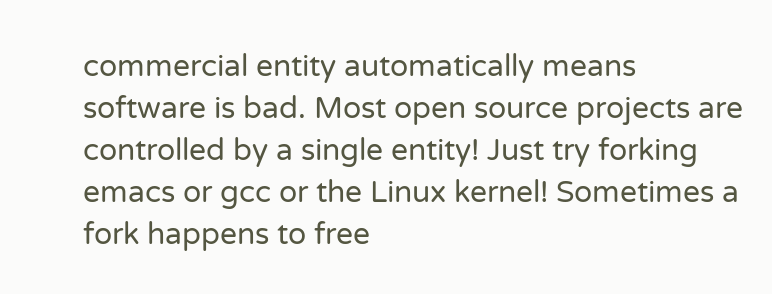commercial entity automatically means software is bad. Most open source projects are controlled by a single entity! Just try forking emacs or gcc or the Linux kernel! Sometimes a fork happens to free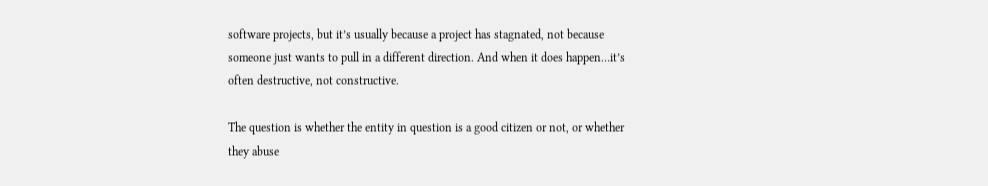software projects, but it’s usually because a project has stagnated, not because someone just wants to pull in a different direction. And when it does happen…it’s often destructive, not constructive.

The question is whether the entity in question is a good citizen or not, or whether they abuse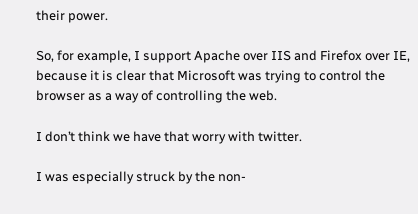their power.

So, for example, I support Apache over IIS and Firefox over IE, because it is clear that Microsoft was trying to control the browser as a way of controlling the web.

I don’t think we have that worry with twitter.

I was especially struck by the non-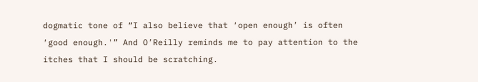dogmatic tone of “I also believe that ‘open enough’ is often ‘good enough.'” And O’Reilly reminds me to pay attention to the itches that I should be scratching.